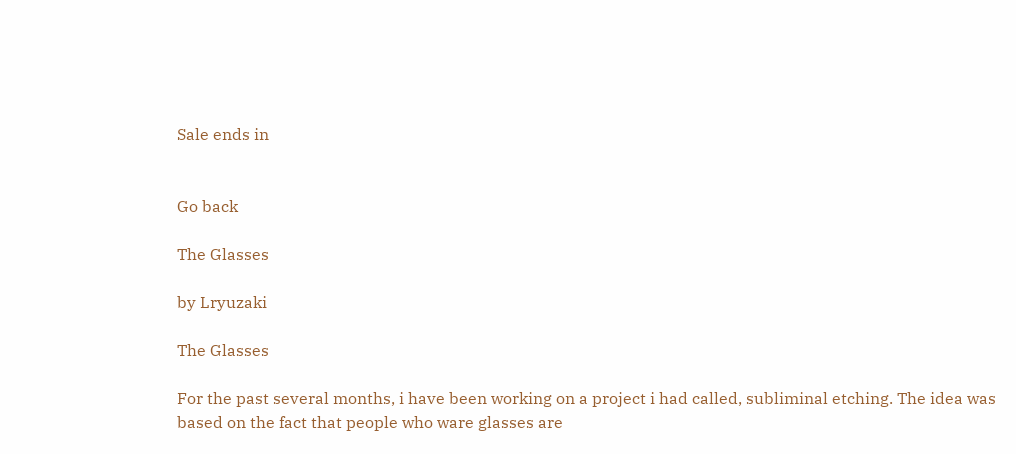Sale ends in


Go back

The Glasses

by Lryuzaki

The Glasses

For the past several months, i have been working on a project i had called, subliminal etching. The idea was based on the fact that people who ware glasses are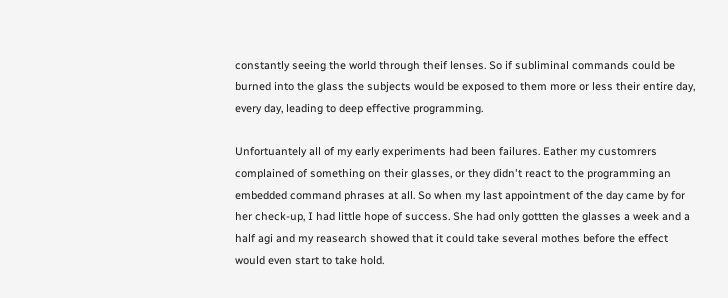constantly seeing the world through theif lenses. So if subliminal commands could be burned into the glass the subjects would be exposed to them more or less their entire day, every day, leading to deep effective programming.

Unfortuantely all of my early experiments had been failures. Eather my customrers complained of something on their glasses, or they didn't react to the programming an embedded command phrases at all. So when my last appointment of the day came by for her check-up, I had little hope of success. She had only gottten the glasses a week and a half agi and my reasearch showed that it could take several mothes before the effect would even start to take hold.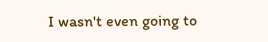I wasn't even going to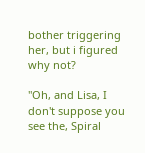bother triggering her, but i figured why not?

"Oh, and Lisa, I don't suppose you see the, Spiral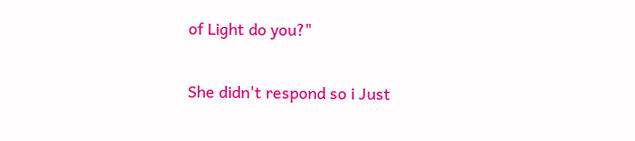of Light do you?"

She didn't respond so i Just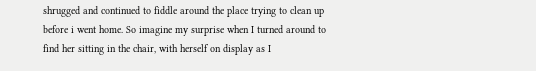shrugged and continued to fiddle around the place trying to clean up before i went home. So imagine my surprise when I turned around to find her sitting in the chair, with herself on display as I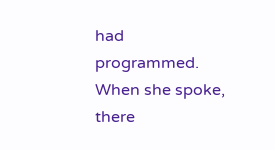had programmed. When she spoke, there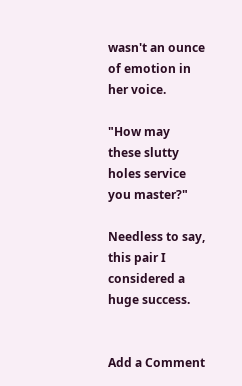wasn't an ounce of emotion in her voice.

"How may these slutty holes service you master?"

Needless to say, this pair I considered a huge success.


Add a Comment